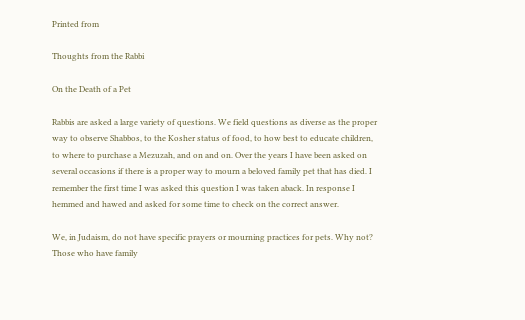Printed from

Thoughts from the Rabbi

On the Death of a Pet

Rabbis are asked a large variety of questions. We field questions as diverse as the proper way to observe Shabbos, to the Kosher status of food, to how best to educate children, to where to purchase a Mezuzah, and on and on. Over the years I have been asked on several occasions if there is a proper way to mourn a beloved family pet that has died. I remember the first time I was asked this question I was taken aback. In response I hemmed and hawed and asked for some time to check on the correct answer.

We, in Judaism, do not have specific prayers or mourning practices for pets. Why not? Those who have family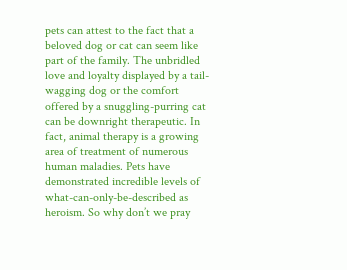pets can attest to the fact that a beloved dog or cat can seem like part of the family. The unbridled love and loyalty displayed by a tail-wagging dog or the comfort offered by a snuggling-purring cat can be downright therapeutic. In fact, animal therapy is a growing area of treatment of numerous human maladies. Pets have demonstrated incredible levels of what-can-only-be-described as heroism. So why don’t we pray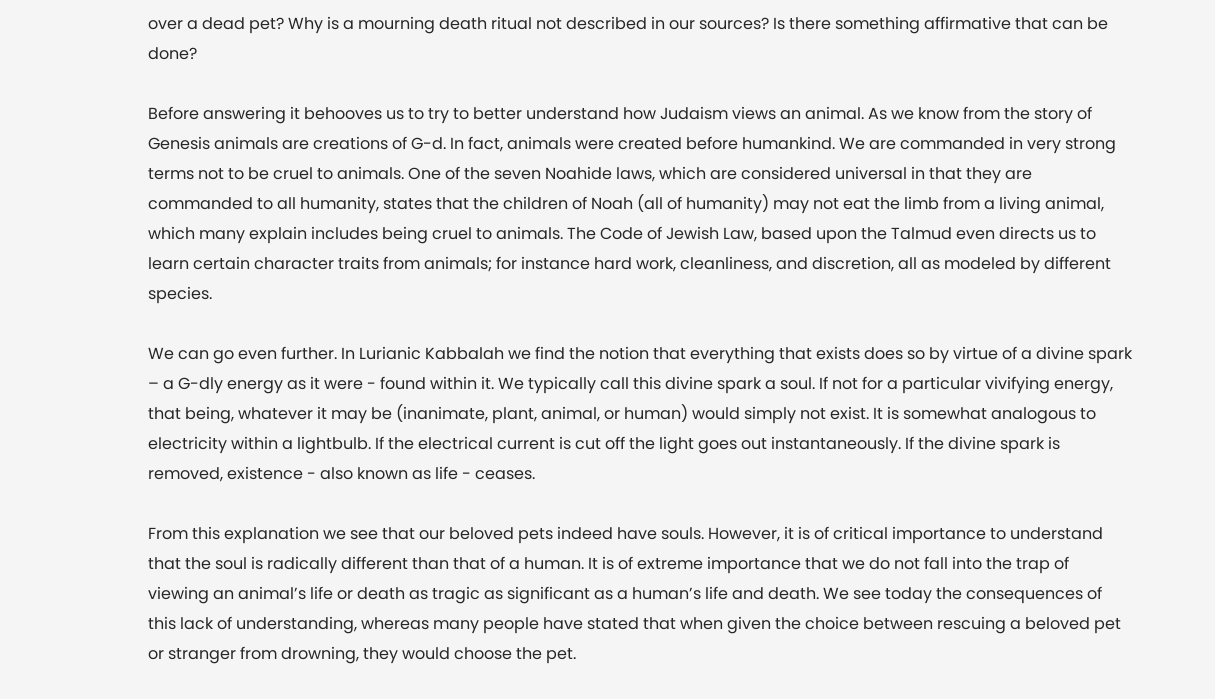over a dead pet? Why is a mourning death ritual not described in our sources? Is there something affirmative that can be done?

Before answering it behooves us to try to better understand how Judaism views an animal. As we know from the story of Genesis animals are creations of G-d. In fact, animals were created before humankind. We are commanded in very strong terms not to be cruel to animals. One of the seven Noahide laws, which are considered universal in that they are commanded to all humanity, states that the children of Noah (all of humanity) may not eat the limb from a living animal, which many explain includes being cruel to animals. The Code of Jewish Law, based upon the Talmud even directs us to learn certain character traits from animals; for instance hard work, cleanliness, and discretion, all as modeled by different species.

We can go even further. In Lurianic Kabbalah we find the notion that everything that exists does so by virtue of a divine spark – a G-dly energy as it were - found within it. We typically call this divine spark a soul. If not for a particular vivifying energy, that being, whatever it may be (inanimate, plant, animal, or human) would simply not exist. It is somewhat analogous to electricity within a lightbulb. If the electrical current is cut off the light goes out instantaneously. If the divine spark is removed, existence - also known as life - ceases.

From this explanation we see that our beloved pets indeed have souls. However, it is of critical importance to understand that the soul is radically different than that of a human. It is of extreme importance that we do not fall into the trap of viewing an animal’s life or death as tragic as significant as a human’s life and death. We see today the consequences of this lack of understanding, whereas many people have stated that when given the choice between rescuing a beloved pet or stranger from drowning, they would choose the pet.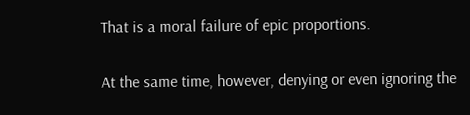That is a moral failure of epic proportions.

At the same time, however, denying or even ignoring the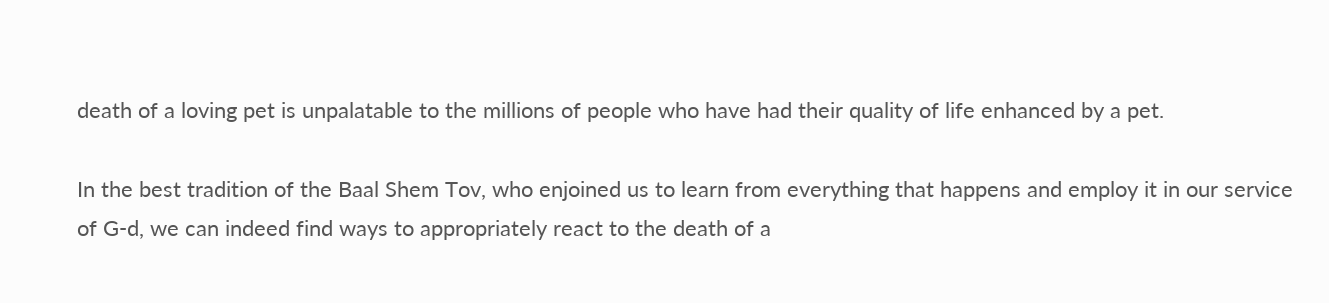death of a loving pet is unpalatable to the millions of people who have had their quality of life enhanced by a pet.

In the best tradition of the Baal Shem Tov, who enjoined us to learn from everything that happens and employ it in our service of G-d, we can indeed find ways to appropriately react to the death of a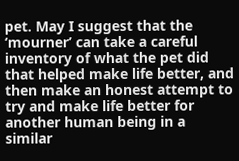pet. May I suggest that the ‘mourner’ can take a careful inventory of what the pet did that helped make life better, and then make an honest attempt to try and make life better for another human being in a similar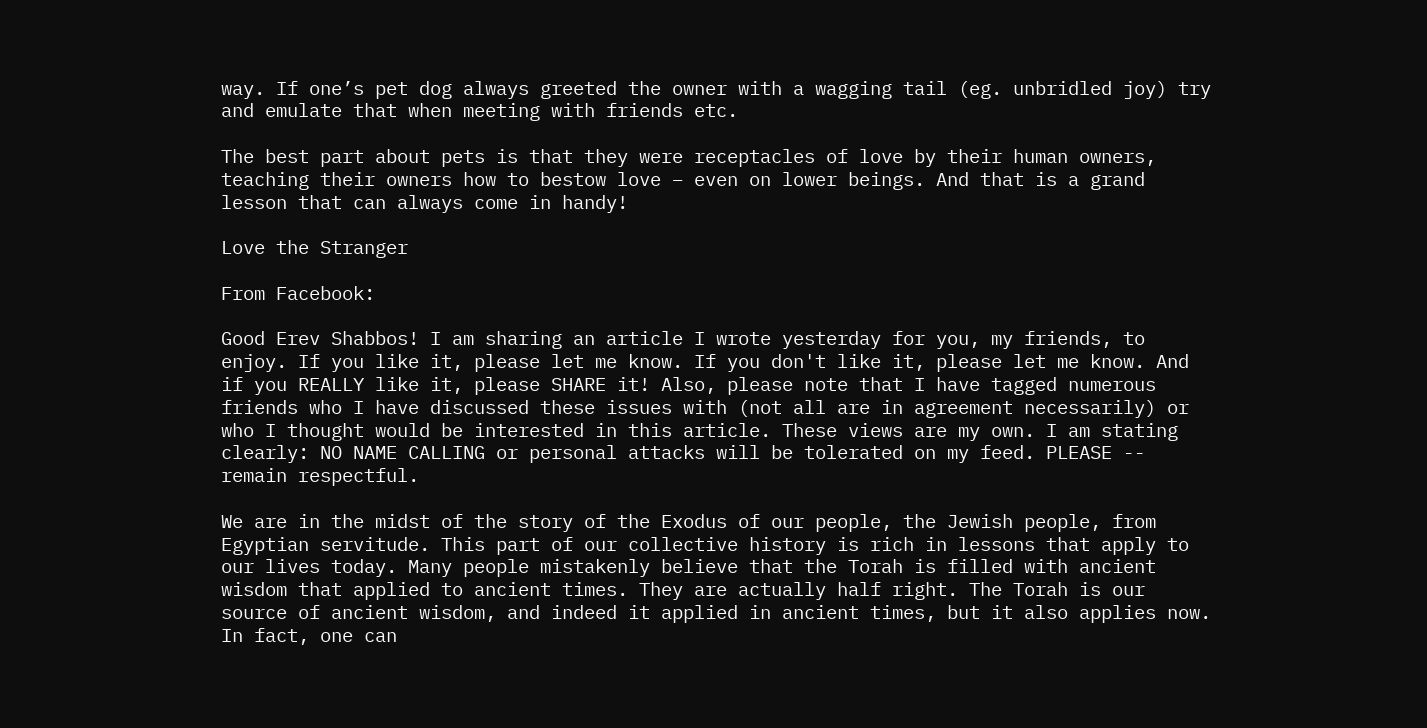way. If one’s pet dog always greeted the owner with a wagging tail (eg. unbridled joy) try and emulate that when meeting with friends etc.

The best part about pets is that they were receptacles of love by their human owners, teaching their owners how to bestow love – even on lower beings. And that is a grand lesson that can always come in handy!

Love the Stranger

From Facebook:

Good Erev Shabbos! I am sharing an article I wrote yesterday for you, my friends, to enjoy. If you like it, please let me know. If you don't like it, please let me know. And if you REALLY like it, please SHARE it! Also, please note that I have tagged numerous friends who I have discussed these issues with (not all are in agreement necessarily) or who I thought would be interested in this article. These views are my own. I am stating clearly: NO NAME CALLING or personal attacks will be tolerated on my feed. PLEASE -- remain respectful.

We are in the midst of the story of the Exodus of our people, the Jewish people, from Egyptian servitude. This part of our collective history is rich in lessons that apply to our lives today. Many people mistakenly believe that the Torah is filled with ancient wisdom that applied to ancient times. They are actually half right. The Torah is our source of ancient wisdom, and indeed it applied in ancient times, but it also applies now. In fact, one can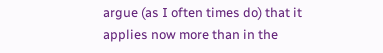argue (as I often times do) that it applies now more than in the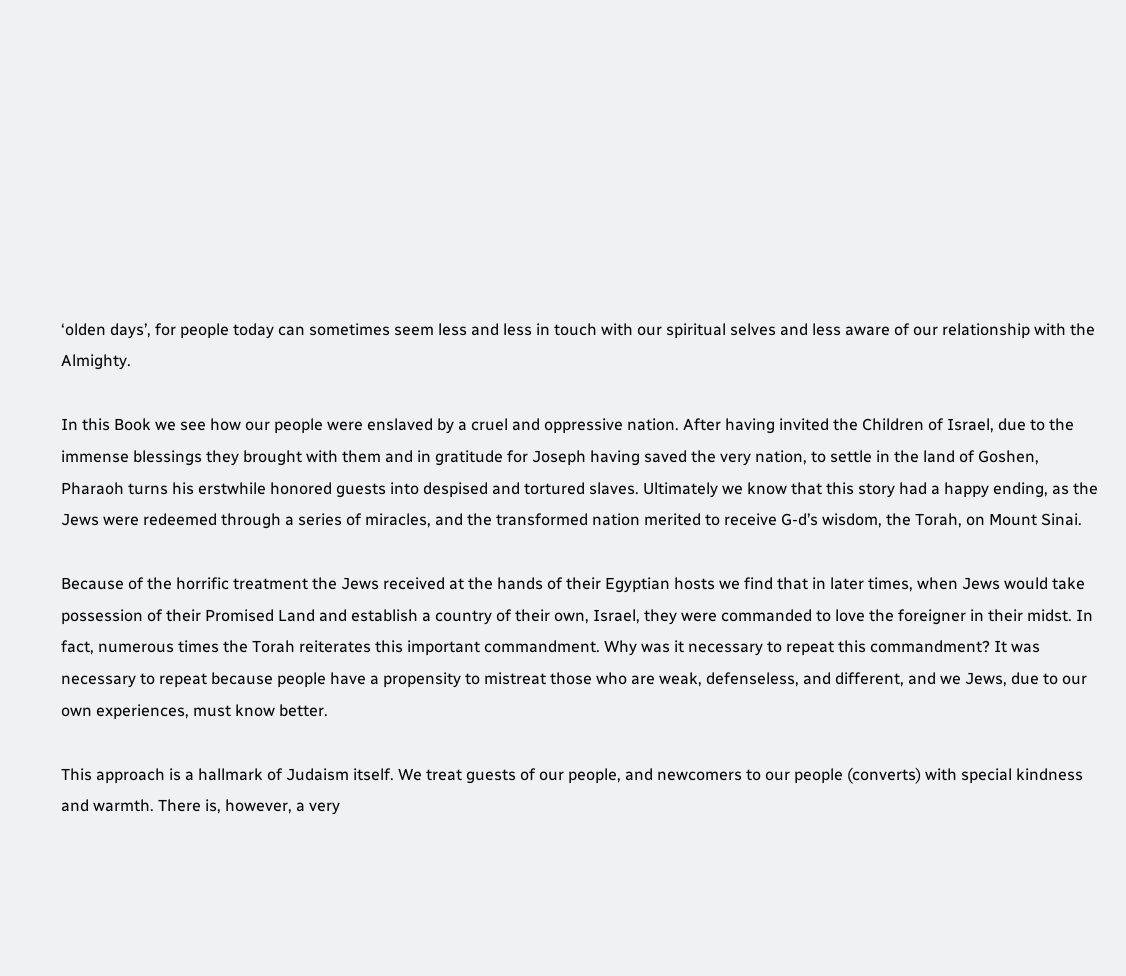‘olden days’, for people today can sometimes seem less and less in touch with our spiritual selves and less aware of our relationship with the Almighty.

In this Book we see how our people were enslaved by a cruel and oppressive nation. After having invited the Children of Israel, due to the immense blessings they brought with them and in gratitude for Joseph having saved the very nation, to settle in the land of Goshen, Pharaoh turns his erstwhile honored guests into despised and tortured slaves. Ultimately we know that this story had a happy ending, as the Jews were redeemed through a series of miracles, and the transformed nation merited to receive G-d’s wisdom, the Torah, on Mount Sinai.

Because of the horrific treatment the Jews received at the hands of their Egyptian hosts we find that in later times, when Jews would take possession of their Promised Land and establish a country of their own, Israel, they were commanded to love the foreigner in their midst. In fact, numerous times the Torah reiterates this important commandment. Why was it necessary to repeat this commandment? It was necessary to repeat because people have a propensity to mistreat those who are weak, defenseless, and different, and we Jews, due to our own experiences, must know better.

This approach is a hallmark of Judaism itself. We treat guests of our people, and newcomers to our people (converts) with special kindness and warmth. There is, however, a very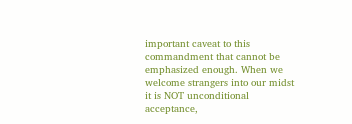important caveat to this commandment that cannot be emphasized enough. When we welcome strangers into our midst it is NOT unconditional acceptance,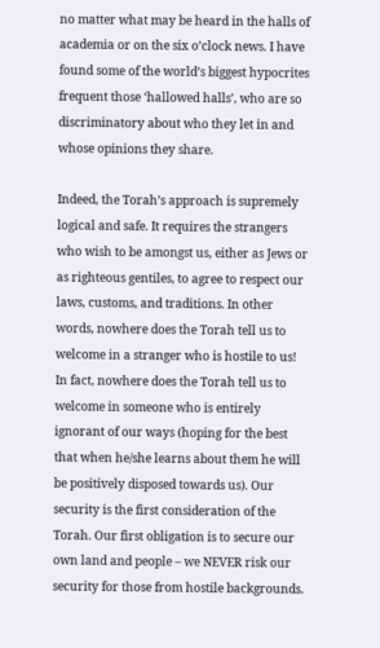no matter what may be heard in the halls of academia or on the six o’clock news. I have found some of the world’s biggest hypocrites frequent those ‘hallowed halls’, who are so discriminatory about who they let in and whose opinions they share.

Indeed, the Torah’s approach is supremely logical and safe. It requires the strangers who wish to be amongst us, either as Jews or as righteous gentiles, to agree to respect our laws, customs, and traditions. In other words, nowhere does the Torah tell us to welcome in a stranger who is hostile to us! In fact, nowhere does the Torah tell us to welcome in someone who is entirely ignorant of our ways (hoping for the best that when he/she learns about them he will be positively disposed towards us). Our security is the first consideration of the Torah. Our first obligation is to secure our own land and people – we NEVER risk our security for those from hostile backgrounds.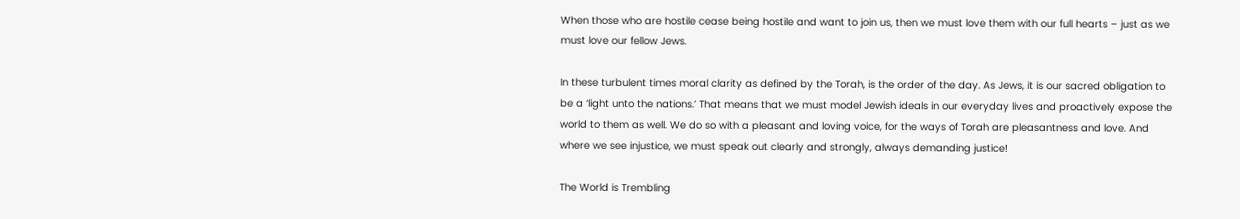When those who are hostile cease being hostile and want to join us, then we must love them with our full hearts – just as we must love our fellow Jews.

In these turbulent times moral clarity as defined by the Torah, is the order of the day. As Jews, it is our sacred obligation to be a ‘light unto the nations.’ That means that we must model Jewish ideals in our everyday lives and proactively expose the world to them as well. We do so with a pleasant and loving voice, for the ways of Torah are pleasantness and love. And where we see injustice, we must speak out clearly and strongly, always demanding justice!

The World is Trembling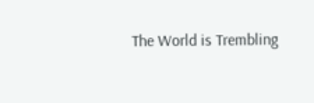The World is Trembling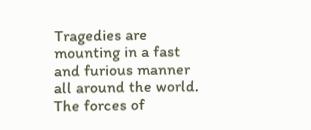Tragedies are mounting in a fast and furious manner all around the world. The forces of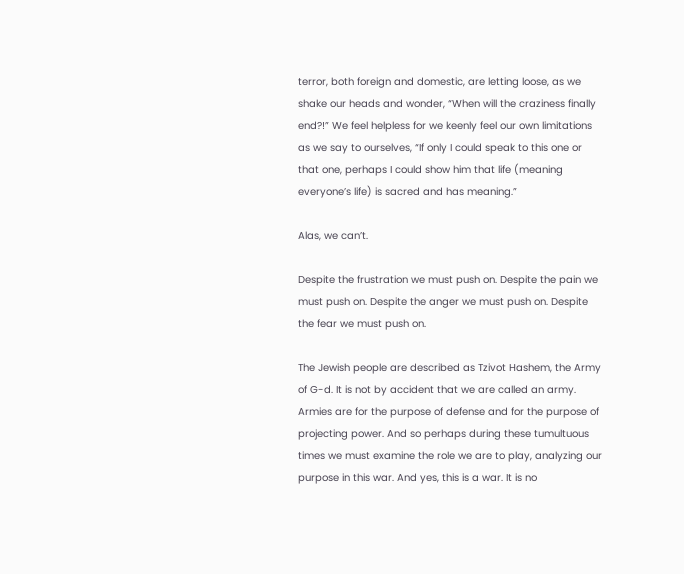terror, both foreign and domestic, are letting loose, as we shake our heads and wonder, “When will the craziness finally end?!” We feel helpless for we keenly feel our own limitations as we say to ourselves, “If only I could speak to this one or that one, perhaps I could show him that life (meaning everyone’s life) is sacred and has meaning.”

Alas, we can’t.

Despite the frustration we must push on. Despite the pain we must push on. Despite the anger we must push on. Despite the fear we must push on.

The Jewish people are described as Tzivot Hashem, the Army of G-d. It is not by accident that we are called an army. Armies are for the purpose of defense and for the purpose of projecting power. And so perhaps during these tumultuous times we must examine the role we are to play, analyzing our purpose in this war. And yes, this is a war. It is no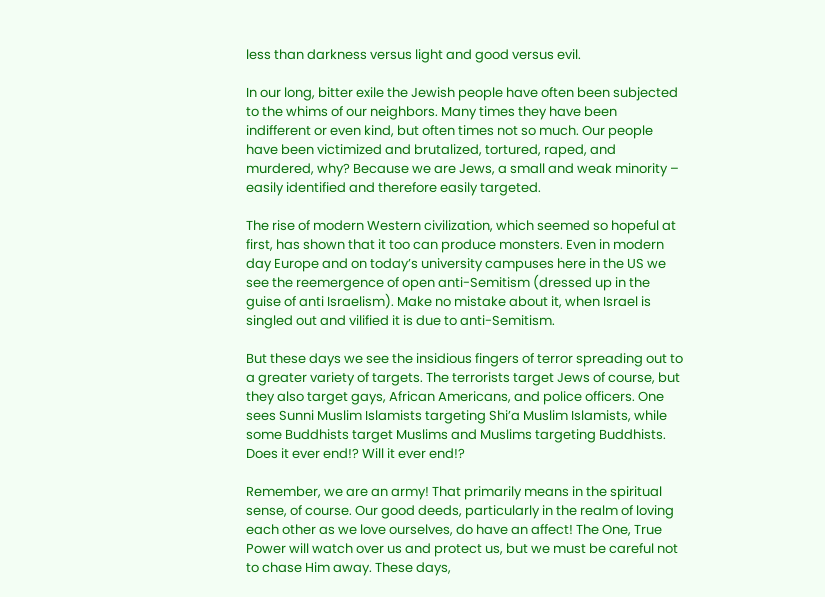less than darkness versus light and good versus evil.

In our long, bitter exile the Jewish people have often been subjected to the whims of our neighbors. Many times they have been indifferent or even kind, but often times not so much. Our people have been victimized and brutalized, tortured, raped, and murdered, why? Because we are Jews, a small and weak minority – easily identified and therefore easily targeted.

The rise of modern Western civilization, which seemed so hopeful at first, has shown that it too can produce monsters. Even in modern day Europe and on today’s university campuses here in the US we see the reemergence of open anti-Semitism (dressed up in the guise of anti Israelism). Make no mistake about it, when Israel is singled out and vilified it is due to anti-Semitism.

But these days we see the insidious fingers of terror spreading out to a greater variety of targets. The terrorists target Jews of course, but they also target gays, African Americans, and police officers. One sees Sunni Muslim Islamists targeting Shi’a Muslim Islamists, while some Buddhists target Muslims and Muslims targeting Buddhists. Does it ever end!? Will it ever end!?

Remember, we are an army! That primarily means in the spiritual sense, of course. Our good deeds, particularly in the realm of loving each other as we love ourselves, do have an affect! The One, True Power will watch over us and protect us, but we must be careful not to chase Him away. These days,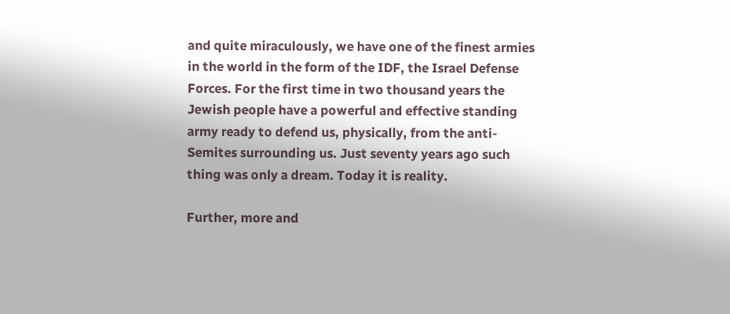and quite miraculously, we have one of the finest armies in the world in the form of the IDF, the Israel Defense Forces. For the first time in two thousand years the Jewish people have a powerful and effective standing army ready to defend us, physically, from the anti-Semites surrounding us. Just seventy years ago such thing was only a dream. Today it is reality.

Further, more and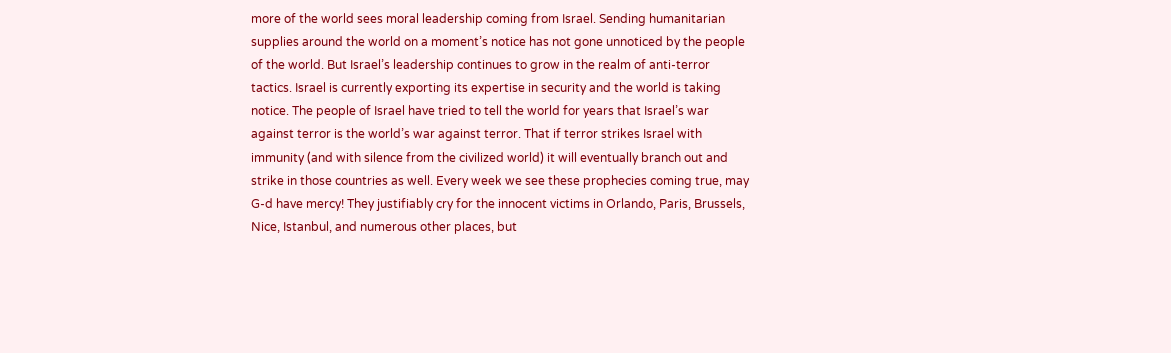more of the world sees moral leadership coming from Israel. Sending humanitarian supplies around the world on a moment’s notice has not gone unnoticed by the people of the world. But Israel’s leadership continues to grow in the realm of anti-terror tactics. Israel is currently exporting its expertise in security and the world is taking notice. The people of Israel have tried to tell the world for years that Israel’s war against terror is the world’s war against terror. That if terror strikes Israel with immunity (and with silence from the civilized world) it will eventually branch out and strike in those countries as well. Every week we see these prophecies coming true, may G-d have mercy! They justifiably cry for the innocent victims in Orlando, Paris, Brussels, Nice, Istanbul, and numerous other places, but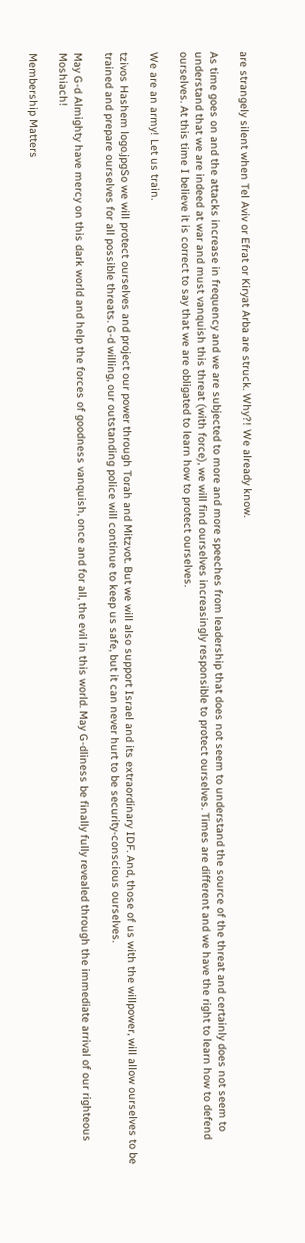are strangely silent when Tel Aviv or Efrat or Kiryat Arba are struck. Why?! We already know.

As time goes on and the attacks increase in frequency and we are subjected to more and more speeches from leadership that does not seem to understand the source of the threat and certainly does not seem to understand that we are indeed at war and must vanquish this threat (with force), we will find ourselves increasingly responsible to protect ourselves. Times are different and we have the right to learn how to defend ourselves. At this time I believe it is correct to say that we are obligated to learn how to protect ourselves.

We are an army! Let us train.

tzivos Hashem logo.jpgSo we will protect ourselves and project our power through Torah and Mitzvot. But we will also support Israel and its extraordinary IDF. And, those of us with the willpower, will allow ourselves to be trained and prepare ourselves for all possible threats. G-d willing, our outstanding police will continue to keep us safe, but it can never hurt to be security-conscious ourselves.

May G-d Almighty have mercy on this dark world and help the forces of goodness vanquish, once and for all, the evil in this world. May G-dliness be finally fully revealed through the immediate arrival of our righteous Moshiach!

Membership Matters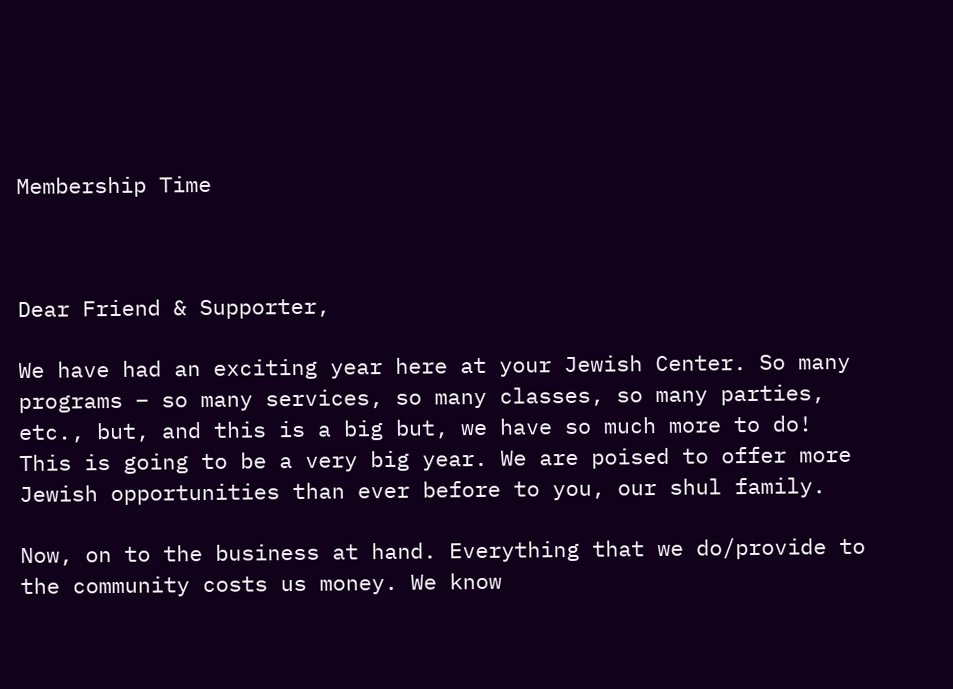Membership Time



Dear Friend & Supporter,

We have had an exciting year here at your Jewish Center. So many programs – so many services, so many classes, so many parties, etc., but, and this is a big but, we have so much more to do! This is going to be a very big year. We are poised to offer more Jewish opportunities than ever before to you, our shul family.

Now, on to the business at hand. Everything that we do/provide to the community costs us money. We know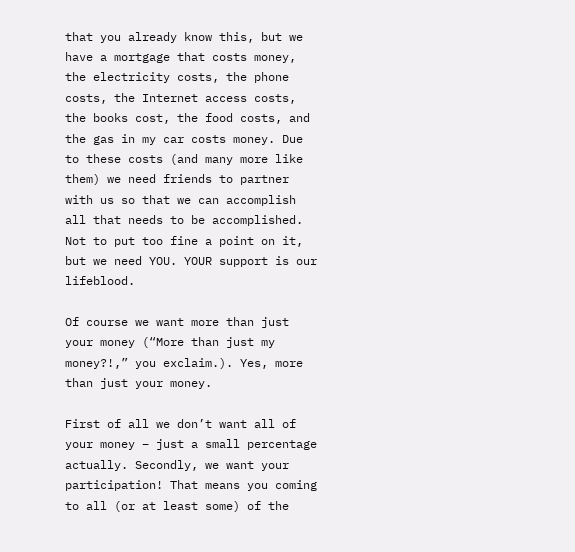that you already know this, but we have a mortgage that costs money, the electricity costs, the phone costs, the Internet access costs, the books cost, the food costs, and the gas in my car costs money. Due to these costs (and many more like them) we need friends to partner with us so that we can accomplish all that needs to be accomplished. Not to put too fine a point on it, but we need YOU. YOUR support is our lifeblood.

Of course we want more than just your money (“More than just my money?!,” you exclaim.). Yes, more than just your money.

First of all we don’t want all of your money – just a small percentage actually. Secondly, we want your participation! That means you coming to all (or at least some) of the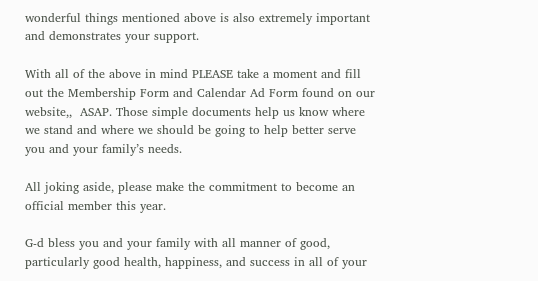wonderful things mentioned above is also extremely important and demonstrates your support.

With all of the above in mind PLEASE take a moment and fill out the Membership Form and Calendar Ad Form found on our website,,  ASAP. Those simple documents help us know where we stand and where we should be going to help better serve you and your family’s needs.

All joking aside, please make the commitment to become an official member this year.

G-d bless you and your family with all manner of good, particularly good health, happiness, and success in all of your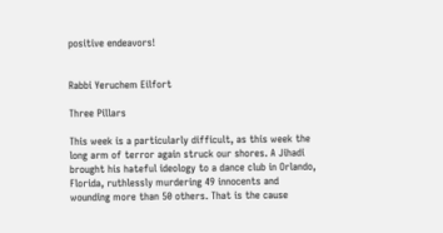positive endeavors!


Rabbi Yeruchem Eilfort

Three Pillars

This week is a particularly difficult, as this week the long arm of terror again struck our shores. A Jihadi brought his hateful ideology to a dance club in Orlando, Florida, ruthlessly murdering 49 innocents and wounding more than 50 others. That is the cause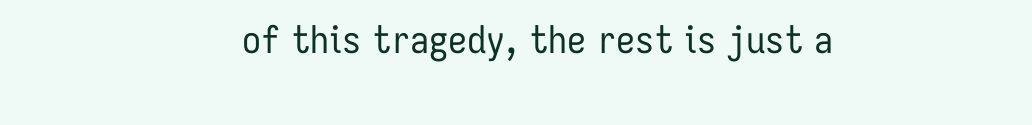of this tragedy, the rest is just a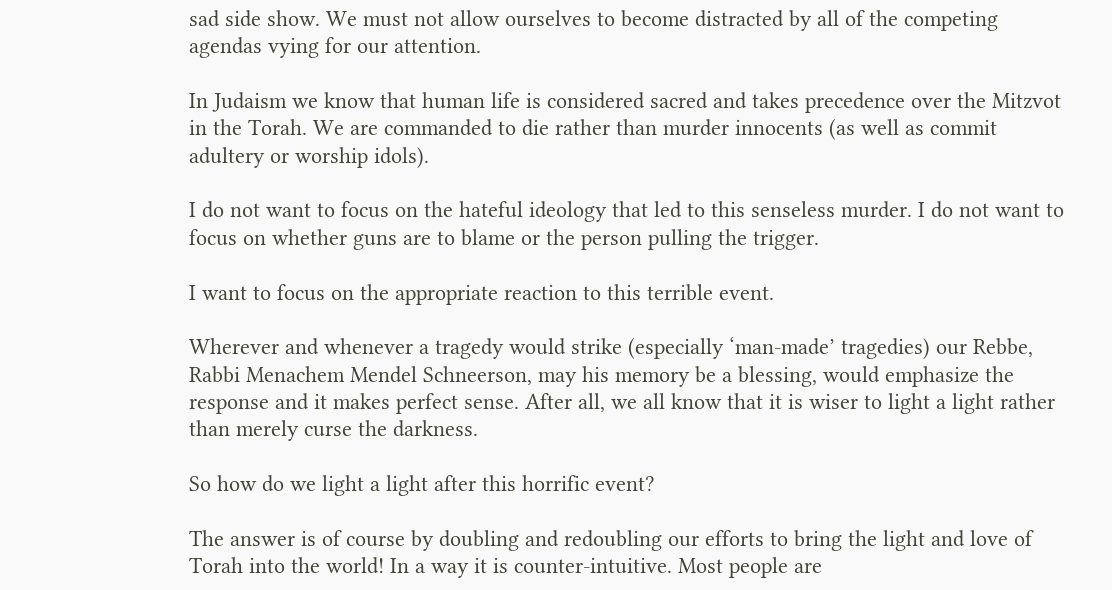sad side show. We must not allow ourselves to become distracted by all of the competing agendas vying for our attention.

In Judaism we know that human life is considered sacred and takes precedence over the Mitzvot in the Torah. We are commanded to die rather than murder innocents (as well as commit adultery or worship idols).

I do not want to focus on the hateful ideology that led to this senseless murder. I do not want to focus on whether guns are to blame or the person pulling the trigger.

I want to focus on the appropriate reaction to this terrible event.

Wherever and whenever a tragedy would strike (especially ‘man-made’ tragedies) our Rebbe, Rabbi Menachem Mendel Schneerson, may his memory be a blessing, would emphasize the response and it makes perfect sense. After all, we all know that it is wiser to light a light rather than merely curse the darkness.

So how do we light a light after this horrific event?

The answer is of course by doubling and redoubling our efforts to bring the light and love of Torah into the world! In a way it is counter-intuitive. Most people are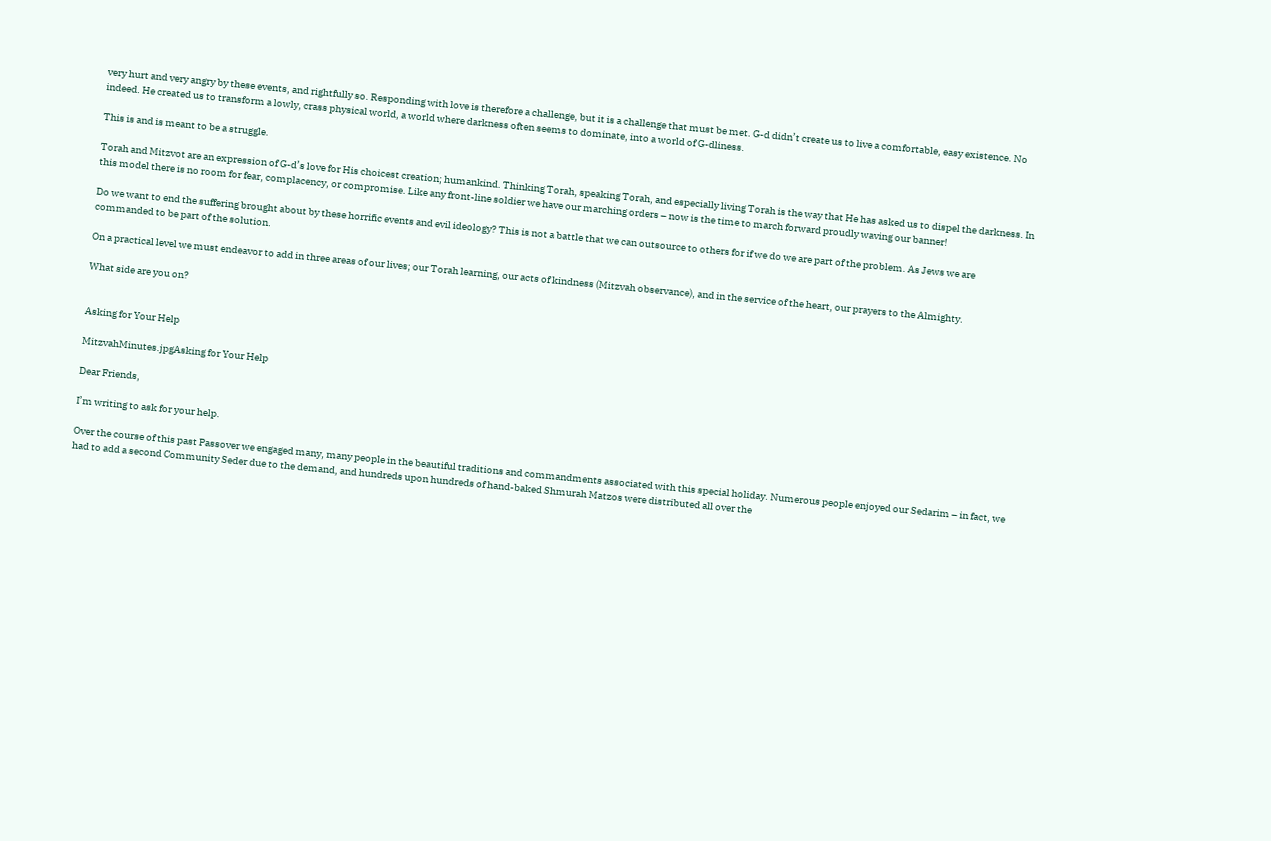very hurt and very angry by these events, and rightfully so. Responding with love is therefore a challenge, but it is a challenge that must be met. G-d didn’t create us to live a comfortable, easy existence. No indeed. He created us to transform a lowly, crass physical world, a world where darkness often seems to dominate, into a world of G-dliness.

This is and is meant to be a struggle.

Torah and Mitzvot are an expression of G-d’s love for His choicest creation; humankind. Thinking Torah, speaking Torah, and especially living Torah is the way that He has asked us to dispel the darkness. In this model there is no room for fear, complacency, or compromise. Like any front-line soldier we have our marching orders – now is the time to march forward proudly waving our banner!

Do we want to end the suffering brought about by these horrific events and evil ideology? This is not a battle that we can outsource to others for if we do we are part of the problem. As Jews we are commanded to be part of the solution.

On a practical level we must endeavor to add in three areas of our lives; our Torah learning, our acts of kindness (Mitzvah observance), and in the service of the heart, our prayers to the Almighty.

What side are you on?


Asking for Your Help

MitzvahMinutes.jpgAsking for Your Help

Dear Friends,

I’m writing to ask for your help.

Over the course of this past Passover we engaged many, many people in the beautiful traditions and commandments associated with this special holiday. Numerous people enjoyed our Sedarim – in fact, we had to add a second Community Seder due to the demand, and hundreds upon hundreds of hand-baked Shmurah Matzos were distributed all over the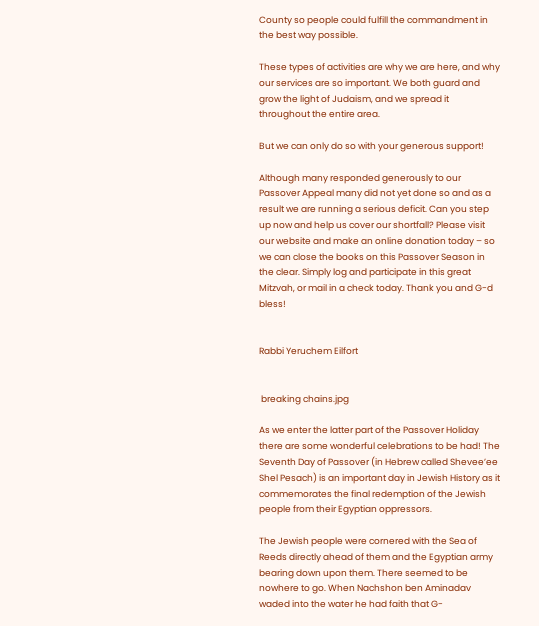County so people could fulfill the commandment in the best way possible.

These types of activities are why we are here, and why our services are so important. We both guard and grow the light of Judaism, and we spread it throughout the entire area.

But we can only do so with your generous support!

Although many responded generously to our Passover Appeal many did not yet done so and as a result we are running a serious deficit. Can you step up now and help us cover our shortfall? Please visit our website and make an online donation today – so we can close the books on this Passover Season in the clear. Simply log and participate in this great Mitzvah, or mail in a check today. Thank you and G-d bless!


Rabbi Yeruchem Eilfort


 breaking chains.jpg

As we enter the latter part of the Passover Holiday there are some wonderful celebrations to be had! The Seventh Day of Passover (in Hebrew called Shevee’ee Shel Pesach) is an important day in Jewish History as it commemorates the final redemption of the Jewish people from their Egyptian oppressors.

The Jewish people were cornered with the Sea of Reeds directly ahead of them and the Egyptian army bearing down upon them. There seemed to be nowhere to go. When Nachshon ben Aminadav waded into the water he had faith that G-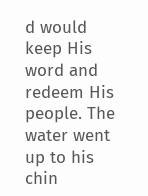d would keep His word and redeem His people. The water went up to his chin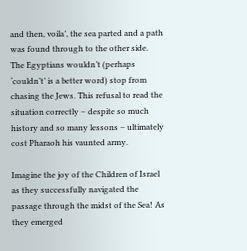and then, voila’, the sea parted and a path was found through to the other side. The Egyptians wouldn’t (perhaps ‘couldn’t’ is a better word) stop from chasing the Jews. This refusal to read the situation correctly – despite so much history and so many lessons – ultimately cost Pharaoh his vaunted army.

Imagine the joy of the Children of Israel as they successfully navigated the passage through the midst of the Sea! As they emerged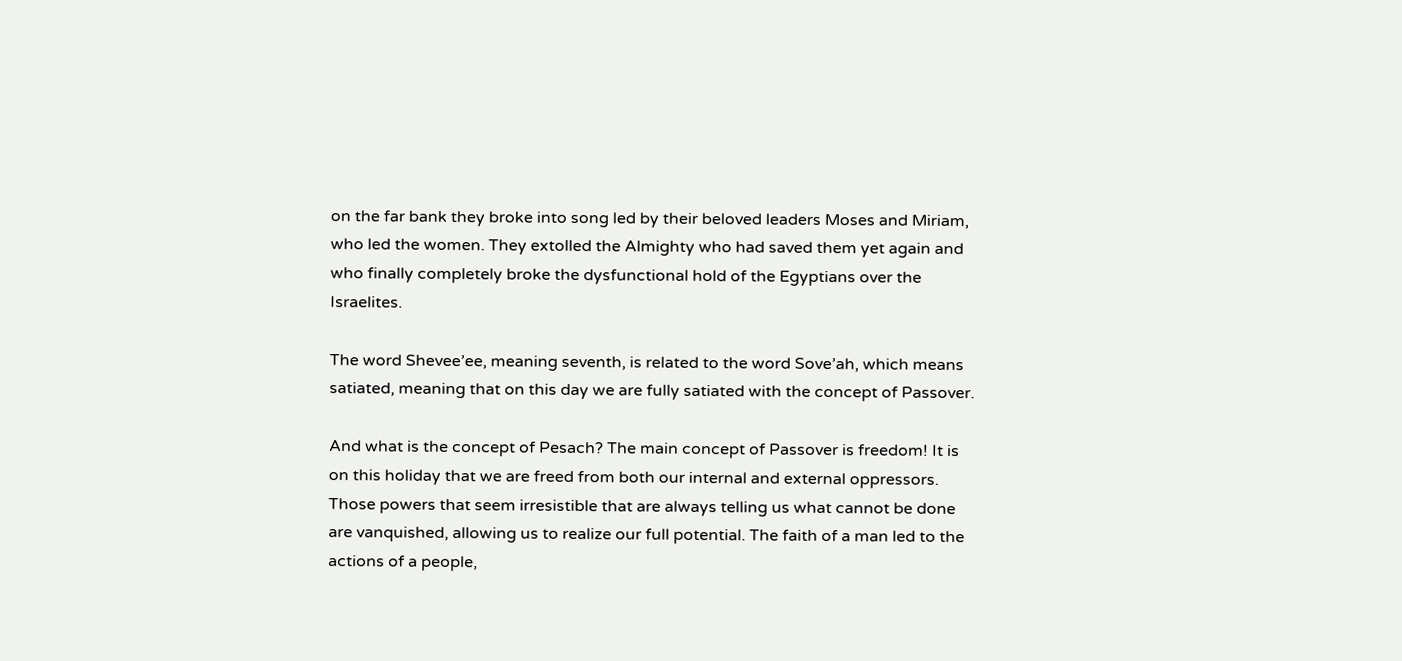on the far bank they broke into song led by their beloved leaders Moses and Miriam, who led the women. They extolled the Almighty who had saved them yet again and who finally completely broke the dysfunctional hold of the Egyptians over the Israelites.

The word Shevee’ee, meaning seventh, is related to the word Sove’ah, which means satiated, meaning that on this day we are fully satiated with the concept of Passover.

And what is the concept of Pesach? The main concept of Passover is freedom! It is on this holiday that we are freed from both our internal and external oppressors. Those powers that seem irresistible that are always telling us what cannot be done are vanquished, allowing us to realize our full potential. The faith of a man led to the actions of a people,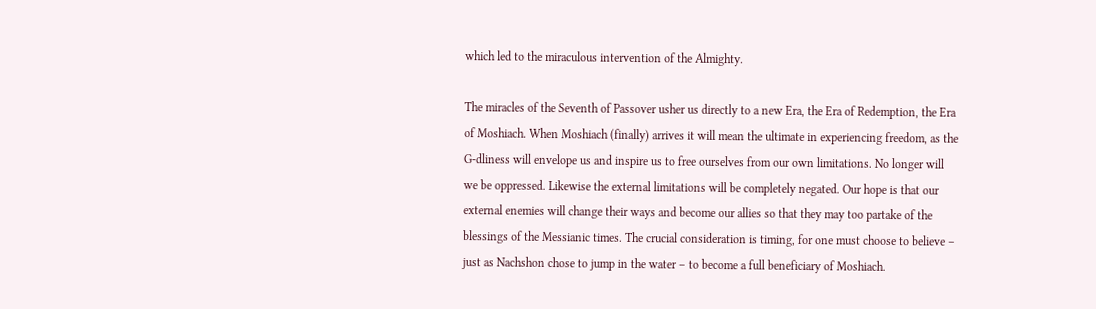which led to the miraculous intervention of the Almighty.

The miracles of the Seventh of Passover usher us directly to a new Era, the Era of Redemption, the Era of Moshiach. When Moshiach (finally) arrives it will mean the ultimate in experiencing freedom, as the G-dliness will envelope us and inspire us to free ourselves from our own limitations. No longer will we be oppressed. Likewise the external limitations will be completely negated. Our hope is that our external enemies will change their ways and become our allies so that they may too partake of the blessings of the Messianic times. The crucial consideration is timing, for one must choose to believe – just as Nachshon chose to jump in the water – to become a full beneficiary of Moshiach.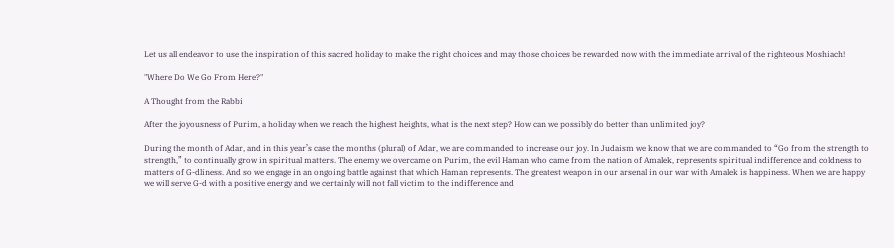Let us all endeavor to use the inspiration of this sacred holiday to make the right choices and may those choices be rewarded now with the immediate arrival of the righteous Moshiach!

"Where Do We Go From Here?"

A Thought from the Rabbi

After the joyousness of Purim, a holiday when we reach the highest heights, what is the next step? How can we possibly do better than unlimited joy?

During the month of Adar, and in this year’s case the months (plural) of Adar, we are commanded to increase our joy. In Judaism we know that we are commanded to “Go from the strength to strength,” to continually grow in spiritual matters. The enemy we overcame on Purim, the evil Haman who came from the nation of Amalek, represents spiritual indifference and coldness to matters of G-dliness. And so we engage in an ongoing battle against that which Haman represents. The greatest weapon in our arsenal in our war with Amalek is happiness. When we are happy we will serve G-d with a positive energy and we certainly will not fall victim to the indifference and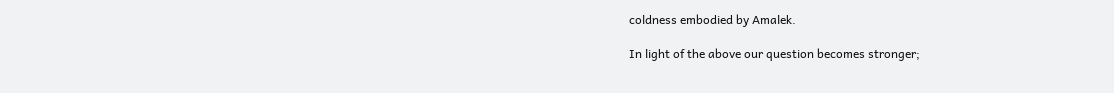coldness embodied by Amalek.

In light of the above our question becomes stronger;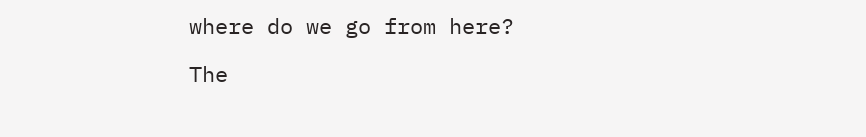where do we go from here?

The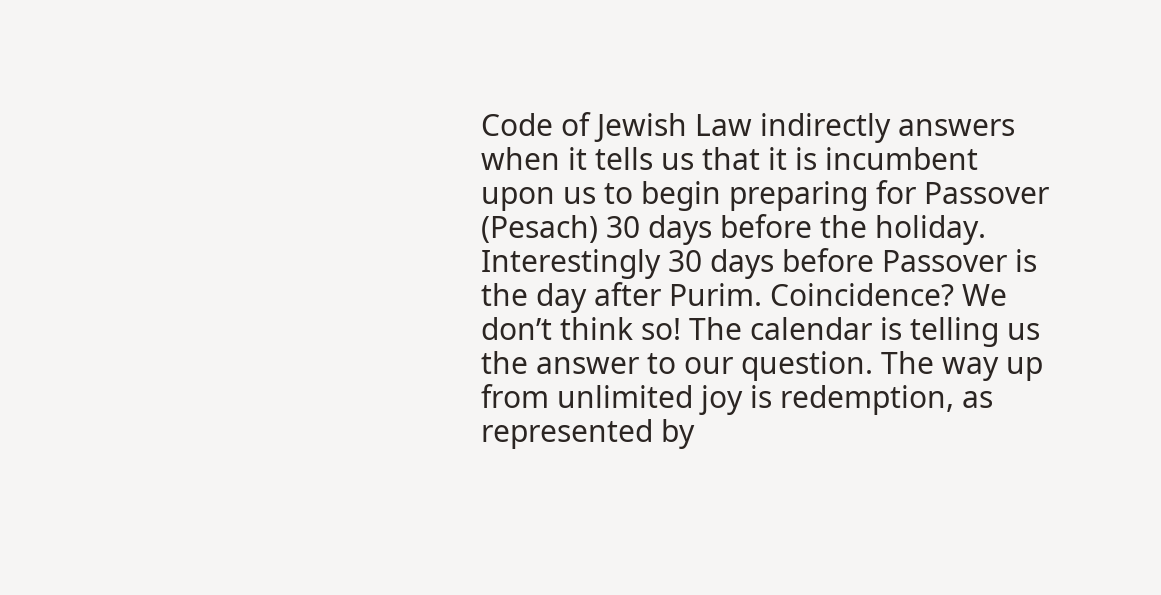Code of Jewish Law indirectly answers when it tells us that it is incumbent upon us to begin preparing for Passover (Pesach) 30 days before the holiday. Interestingly 30 days before Passover is the day after Purim. Coincidence? We don’t think so! The calendar is telling us the answer to our question. The way up from unlimited joy is redemption, as represented by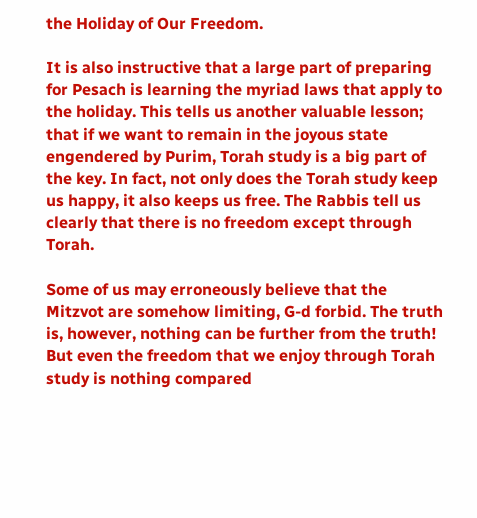the Holiday of Our Freedom.

It is also instructive that a large part of preparing for Pesach is learning the myriad laws that apply to the holiday. This tells us another valuable lesson; that if we want to remain in the joyous state engendered by Purim, Torah study is a big part of the key. In fact, not only does the Torah study keep us happy, it also keeps us free. The Rabbis tell us clearly that there is no freedom except through Torah.

Some of us may erroneously believe that the Mitzvot are somehow limiting, G-d forbid. The truth is, however, nothing can be further from the truth! But even the freedom that we enjoy through Torah study is nothing compared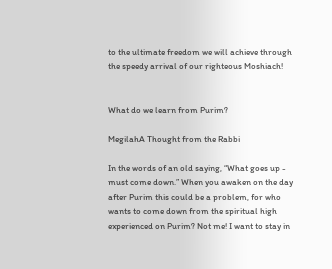to the ultimate freedom we will achieve through the speedy arrival of our righteous Moshiach!


What do we learn from Purim?

MegilahA Thought from the Rabbi

In the words of an old saying, “What goes up - must come down.” When you awaken on the day after Purim this could be a problem, for who wants to come down from the spiritual high experienced on Purim? Not me! I want to stay in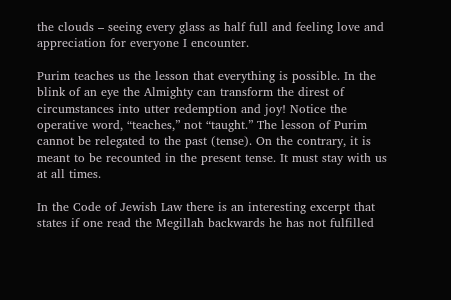the clouds – seeing every glass as half full and feeling love and appreciation for everyone I encounter.

Purim teaches us the lesson that everything is possible. In the blink of an eye the Almighty can transform the direst of circumstances into utter redemption and joy! Notice the operative word, “teaches,” not “taught.” The lesson of Purim cannot be relegated to the past (tense). On the contrary, it is meant to be recounted in the present tense. It must stay with us at all times.

In the Code of Jewish Law there is an interesting excerpt that states if one read the Megillah backwards he has not fulfilled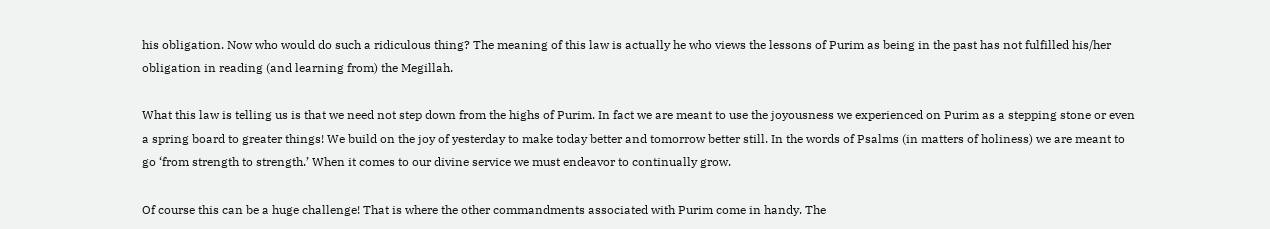his obligation. Now who would do such a ridiculous thing? The meaning of this law is actually he who views the lessons of Purim as being in the past has not fulfilled his/her obligation in reading (and learning from) the Megillah.

What this law is telling us is that we need not step down from the highs of Purim. In fact we are meant to use the joyousness we experienced on Purim as a stepping stone or even a spring board to greater things! We build on the joy of yesterday to make today better and tomorrow better still. In the words of Psalms (in matters of holiness) we are meant to go ‘from strength to strength.’ When it comes to our divine service we must endeavor to continually grow.

Of course this can be a huge challenge! That is where the other commandments associated with Purim come in handy. The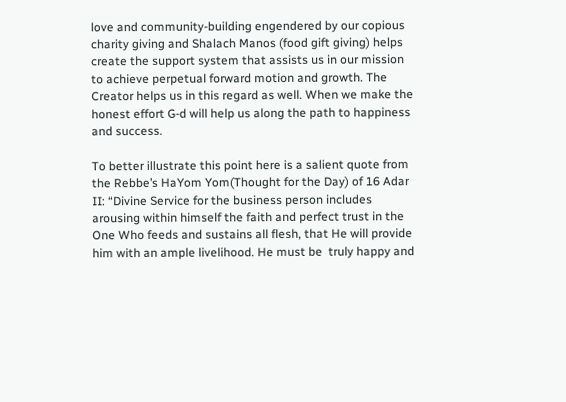love and community-building engendered by our copious charity giving and Shalach Manos (food gift giving) helps create the support system that assists us in our mission to achieve perpetual forward motion and growth. The Creator helps us in this regard as well. When we make the honest effort G-d will help us along the path to happiness and success.

To better illustrate this point here is a salient quote from the Rebbe’s HaYom Yom(Thought for the Day) of 16 Adar II: “Divine Service for the business person includes arousing within himself the faith and perfect trust in the One Who feeds and sustains all flesh, that He will provide him with an ample livelihood. He must be  truly happy and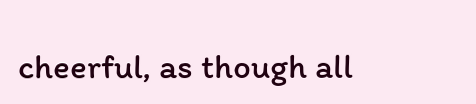cheerful, as though all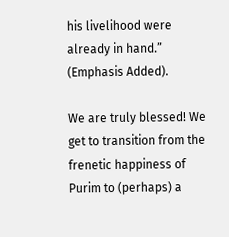his livelihood were already in hand.” (Emphasis Added).

We are truly blessed! We get to transition from the frenetic happiness of Purim to (perhaps) a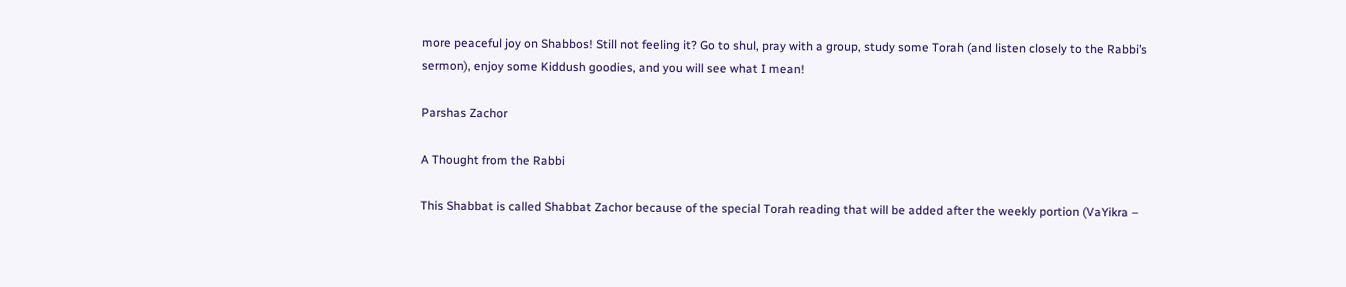more peaceful joy on Shabbos! Still not feeling it? Go to shul, pray with a group, study some Torah (and listen closely to the Rabbi’s sermon), enjoy some Kiddush goodies, and you will see what I mean!

Parshas Zachor

A Thought from the Rabbi

This Shabbat is called Shabbat Zachor because of the special Torah reading that will be added after the weekly portion (VaYikra –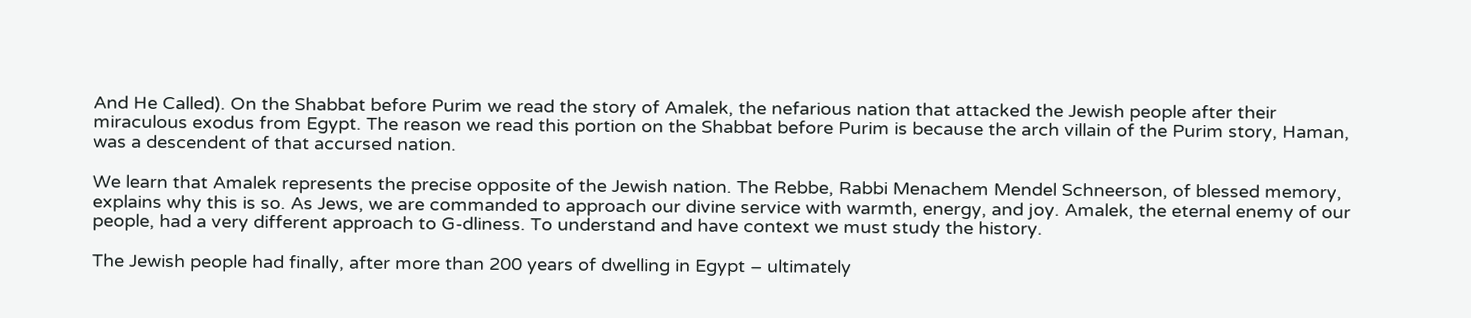And He Called). On the Shabbat before Purim we read the story of Amalek, the nefarious nation that attacked the Jewish people after their miraculous exodus from Egypt. The reason we read this portion on the Shabbat before Purim is because the arch villain of the Purim story, Haman, was a descendent of that accursed nation.

We learn that Amalek represents the precise opposite of the Jewish nation. The Rebbe, Rabbi Menachem Mendel Schneerson, of blessed memory, explains why this is so. As Jews, we are commanded to approach our divine service with warmth, energy, and joy. Amalek, the eternal enemy of our people, had a very different approach to G-dliness. To understand and have context we must study the history.

The Jewish people had finally, after more than 200 years of dwelling in Egypt – ultimately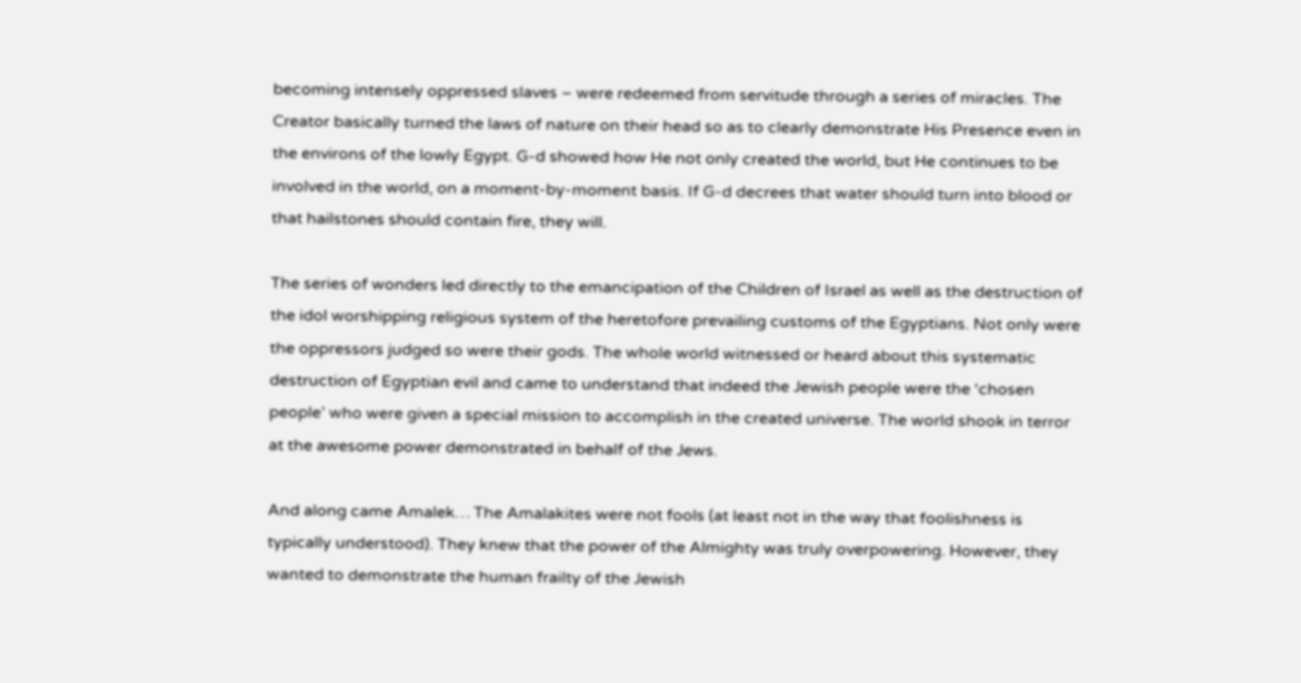becoming intensely oppressed slaves – were redeemed from servitude through a series of miracles. The Creator basically turned the laws of nature on their head so as to clearly demonstrate His Presence even in the environs of the lowly Egypt. G-d showed how He not only created the world, but He continues to be involved in the world, on a moment-by-moment basis. If G-d decrees that water should turn into blood or that hailstones should contain fire, they will.

The series of wonders led directly to the emancipation of the Children of Israel as well as the destruction of the idol worshipping religious system of the heretofore prevailing customs of the Egyptians. Not only were the oppressors judged so were their gods. The whole world witnessed or heard about this systematic destruction of Egyptian evil and came to understand that indeed the Jewish people were the ‘chosen people’ who were given a special mission to accomplish in the created universe. The world shook in terror at the awesome power demonstrated in behalf of the Jews.

And along came Amalek… The Amalakites were not fools (at least not in the way that foolishness is typically understood). They knew that the power of the Almighty was truly overpowering. However, they wanted to demonstrate the human frailty of the Jewish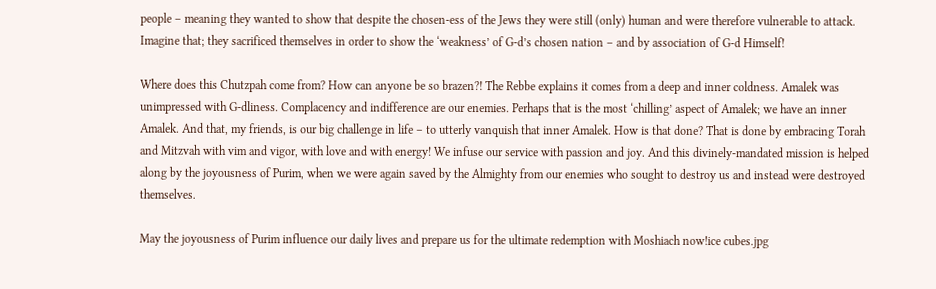people – meaning they wanted to show that despite the chosen-ess of the Jews they were still (only) human and were therefore vulnerable to attack.  Imagine that; they sacrificed themselves in order to show the ‘weakness’ of G-d’s chosen nation – and by association of G-d Himself!

Where does this Chutzpah come from? How can anyone be so brazen?! The Rebbe explains it comes from a deep and inner coldness. Amalek was unimpressed with G-dliness. Complacency and indifference are our enemies. Perhaps that is the most ‘chilling’ aspect of Amalek; we have an inner Amalek. And that, my friends, is our big challenge in life – to utterly vanquish that inner Amalek. How is that done? That is done by embracing Torah and Mitzvah with vim and vigor, with love and with energy! We infuse our service with passion and joy. And this divinely-mandated mission is helped along by the joyousness of Purim, when we were again saved by the Almighty from our enemies who sought to destroy us and instead were destroyed themselves.

May the joyousness of Purim influence our daily lives and prepare us for the ultimate redemption with Moshiach now!ice cubes.jpg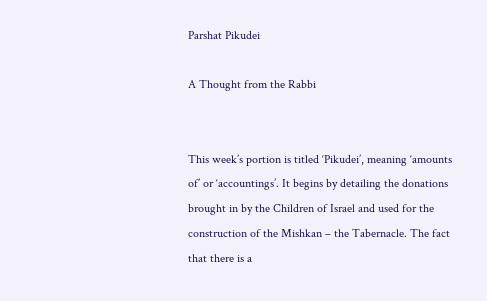Parshat Pikudei

A Thought from the Rabbi


This week’s portion is titled ‘Pikudei’, meaning ‘amounts of’ or ‘accountings’. It begins by detailing the donations brought in by the Children of Israel and used for the construction of the Mishkan – the Tabernacle. The fact that there is a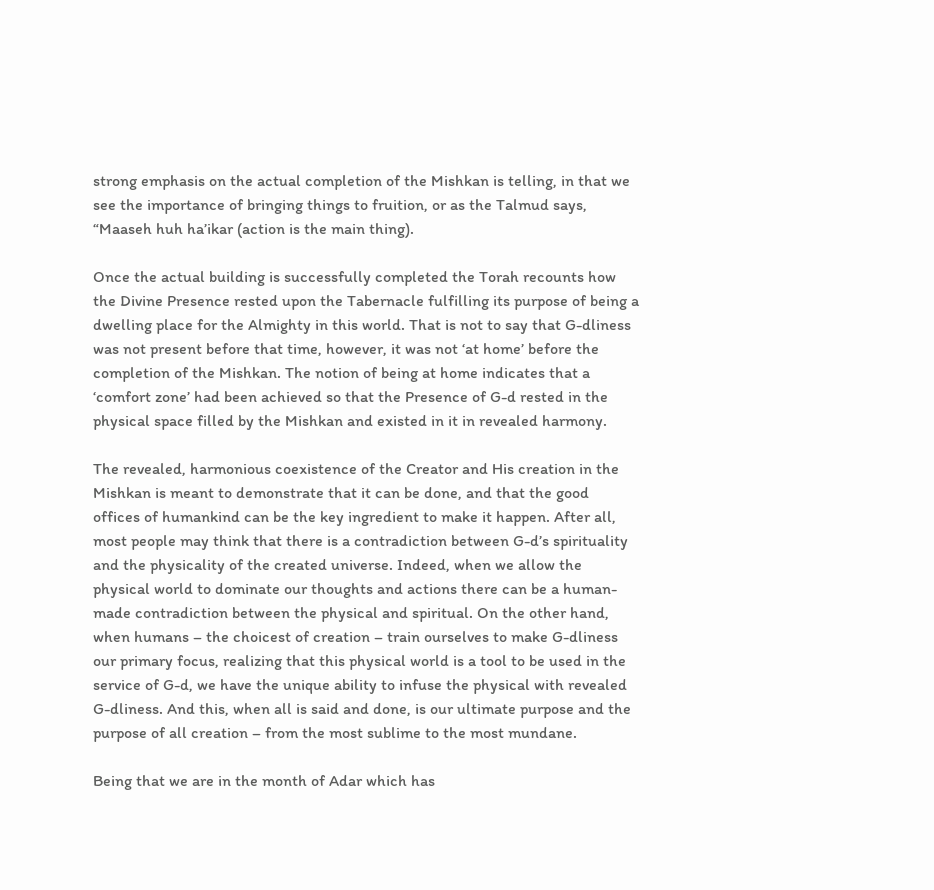strong emphasis on the actual completion of the Mishkan is telling, in that we see the importance of bringing things to fruition, or as the Talmud says, “Maaseh huh ha’ikar (action is the main thing).

Once the actual building is successfully completed the Torah recounts how the Divine Presence rested upon the Tabernacle fulfilling its purpose of being a dwelling place for the Almighty in this world. That is not to say that G-dliness was not present before that time, however, it was not ‘at home’ before the completion of the Mishkan. The notion of being at home indicates that a ‘comfort zone’ had been achieved so that the Presence of G-d rested in the physical space filled by the Mishkan and existed in it in revealed harmony.

The revealed, harmonious coexistence of the Creator and His creation in the Mishkan is meant to demonstrate that it can be done, and that the good offices of humankind can be the key ingredient to make it happen. After all, most people may think that there is a contradiction between G-d’s spirituality and the physicality of the created universe. Indeed, when we allow the physical world to dominate our thoughts and actions there can be a human-made contradiction between the physical and spiritual. On the other hand, when humans – the choicest of creation – train ourselves to make G-dliness our primary focus, realizing that this physical world is a tool to be used in the service of G-d, we have the unique ability to infuse the physical with revealed G-dliness. And this, when all is said and done, is our ultimate purpose and the purpose of all creation – from the most sublime to the most mundane.

Being that we are in the month of Adar which has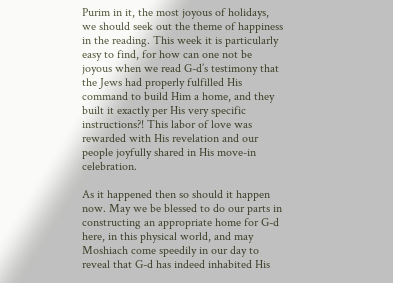Purim in it, the most joyous of holidays, we should seek out the theme of happiness in the reading. This week it is particularly easy to find, for how can one not be joyous when we read G-d’s testimony that the Jews had properly fulfilled His command to build Him a home, and they built it exactly per His very specific instructions?! This labor of love was rewarded with His revelation and our people joyfully shared in His move-in celebration.

As it happened then so should it happen now. May we be blessed to do our parts in constructing an appropriate home for G-d here, in this physical world, and may Moshiach come speedily in our day to reveal that G-d has indeed inhabited His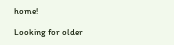home!

Looking for older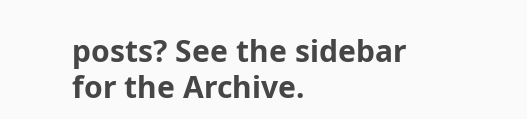posts? See the sidebar for the Archive.